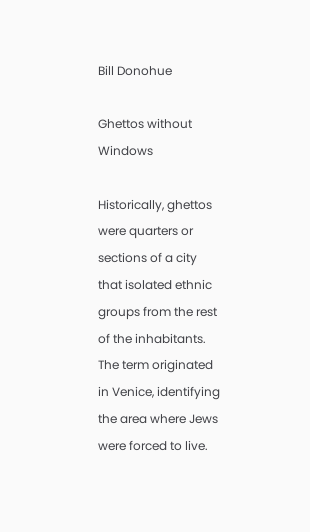Bill Donohue

Ghettos without Windows

Historically, ghettos were quarters or sections of a city that isolated ethnic groups from the rest of the inhabitants. The term originated in Venice, identifying the area where Jews were forced to live.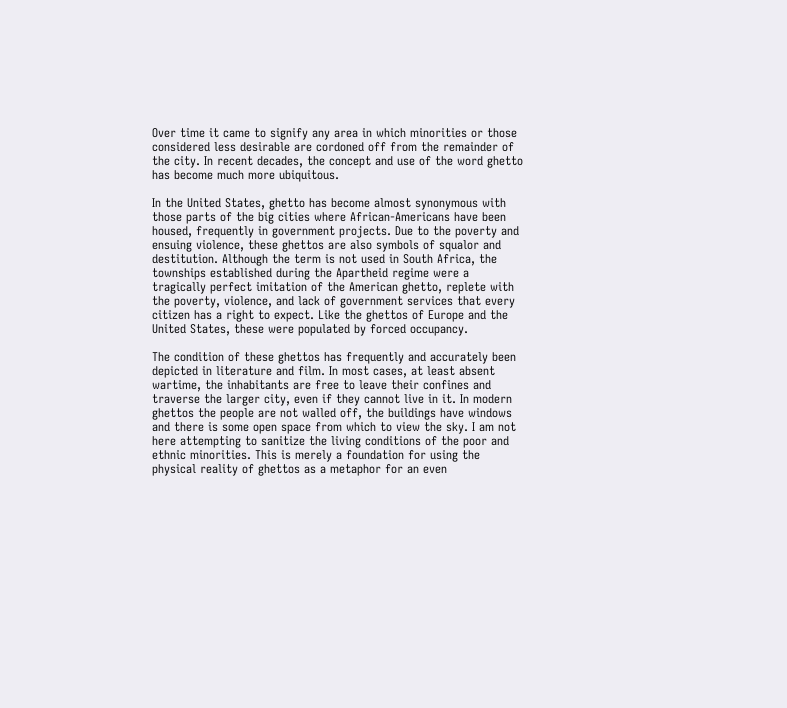Over time it came to signify any area in which minorities or those considered less desirable are cordoned off from the remainder of the city. In recent decades, the concept and use of the word ghetto has become much more ubiquitous.

In the United States, ghetto has become almost synonymous with those parts of the big cities where African-Americans have been housed, frequently in government projects. Due to the poverty and ensuing violence, these ghettos are also symbols of squalor and destitution. Although the term is not used in South Africa, the townships established during the Apartheid regime were a tragically perfect imitation of the American ghetto, replete with the poverty, violence, and lack of government services that every citizen has a right to expect. Like the ghettos of Europe and the United States, these were populated by forced occupancy.

The condition of these ghettos has frequently and accurately been depicted in literature and film. In most cases, at least absent wartime, the inhabitants are free to leave their confines and traverse the larger city, even if they cannot live in it. In modern ghettos the people are not walled off, the buildings have windows and there is some open space from which to view the sky. I am not here attempting to sanitize the living conditions of the poor and ethnic minorities. This is merely a foundation for using the physical reality of ghettos as a metaphor for an even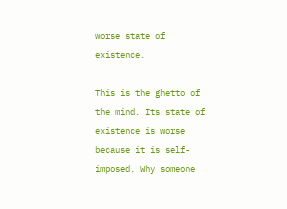worse state of existence.

This is the ghetto of the mind. Its state of existence is worse because it is self-imposed. Why someone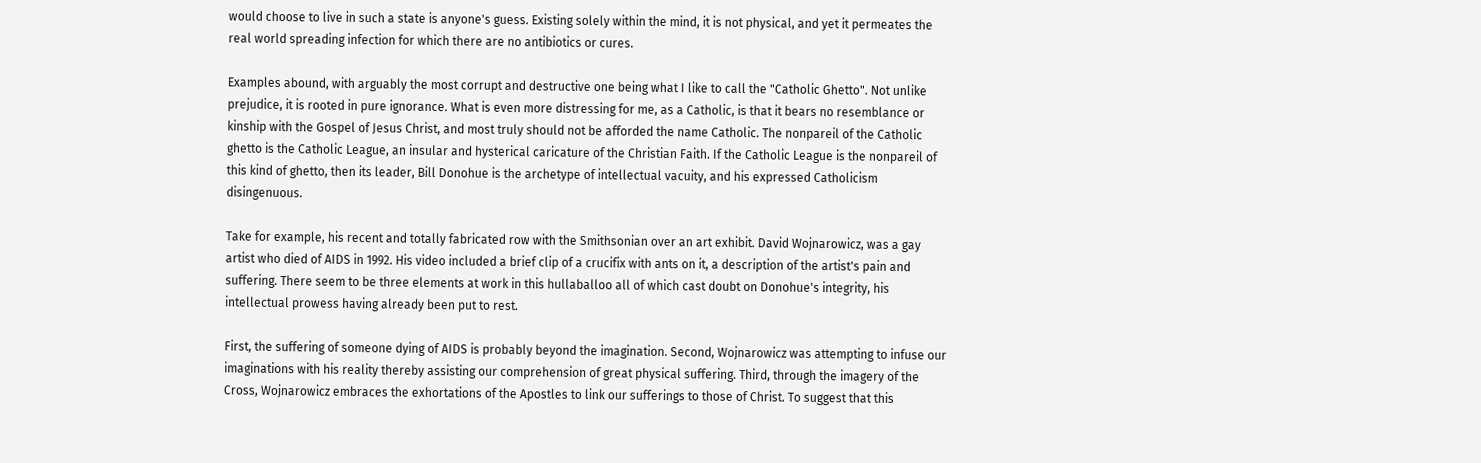would choose to live in such a state is anyone's guess. Existing solely within the mind, it is not physical, and yet it permeates the real world spreading infection for which there are no antibiotics or cures.

Examples abound, with arguably the most corrupt and destructive one being what I like to call the "Catholic Ghetto". Not unlike prejudice, it is rooted in pure ignorance. What is even more distressing for me, as a Catholic, is that it bears no resemblance or kinship with the Gospel of Jesus Christ, and most truly should not be afforded the name Catholic. The nonpareil of the Catholic ghetto is the Catholic League, an insular and hysterical caricature of the Christian Faith. If the Catholic League is the nonpareil of this kind of ghetto, then its leader, Bill Donohue is the archetype of intellectual vacuity, and his expressed Catholicism disingenuous.

Take for example, his recent and totally fabricated row with the Smithsonian over an art exhibit. David Wojnarowicz, was a gay artist who died of AIDS in 1992. His video included a brief clip of a crucifix with ants on it, a description of the artist's pain and suffering. There seem to be three elements at work in this hullaballoo all of which cast doubt on Donohue's integrity, his intellectual prowess having already been put to rest.

First, the suffering of someone dying of AIDS is probably beyond the imagination. Second, Wojnarowicz was attempting to infuse our imaginations with his reality thereby assisting our comprehension of great physical suffering. Third, through the imagery of the Cross, Wojnarowicz embraces the exhortations of the Apostles to link our sufferings to those of Christ. To suggest that this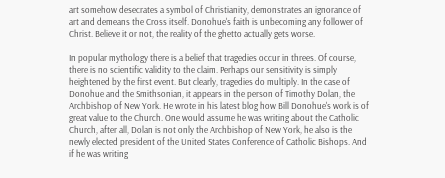art somehow desecrates a symbol of Christianity, demonstrates an ignorance of art and demeans the Cross itself. Donohue's faith is unbecoming any follower of Christ. Believe it or not, the reality of the ghetto actually gets worse.

In popular mythology there is a belief that tragedies occur in threes. Of course, there is no scientific validity to the claim. Perhaps our sensitivity is simply heightened by the first event. But clearly, tragedies do multiply. In the case of Donohue and the Smithsonian, it appears in the person of Timothy Dolan, the Archbishop of New York. He wrote in his latest blog how Bill Donohue's work is of great value to the Church. One would assume he was writing about the Catholic Church, after all, Dolan is not only the Archbishop of New York, he also is the newly elected president of the United States Conference of Catholic Bishops. And if he was writing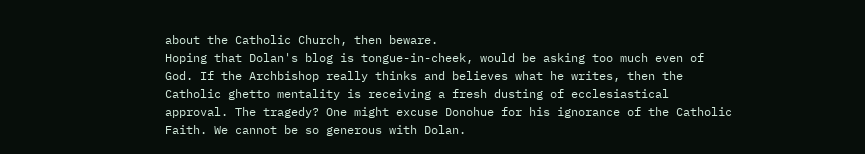about the Catholic Church, then beware.
Hoping that Dolan's blog is tongue-in-cheek, would be asking too much even of God. If the Archbishop really thinks and believes what he writes, then the Catholic ghetto mentality is receiving a fresh dusting of ecclesiastical approval. The tragedy? One might excuse Donohue for his ignorance of the Catholic Faith. We cannot be so generous with Dolan.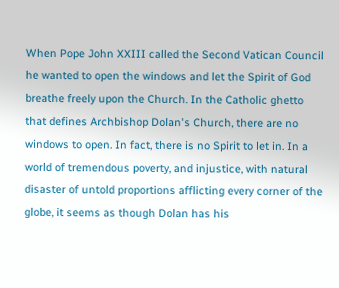When Pope John XXIII called the Second Vatican Council he wanted to open the windows and let the Spirit of God breathe freely upon the Church. In the Catholic ghetto that defines Archbishop Dolan's Church, there are no windows to open. In fact, there is no Spirit to let in. In a world of tremendous poverty, and injustice, with natural disaster of untold proportions afflicting every corner of the globe, it seems as though Dolan has his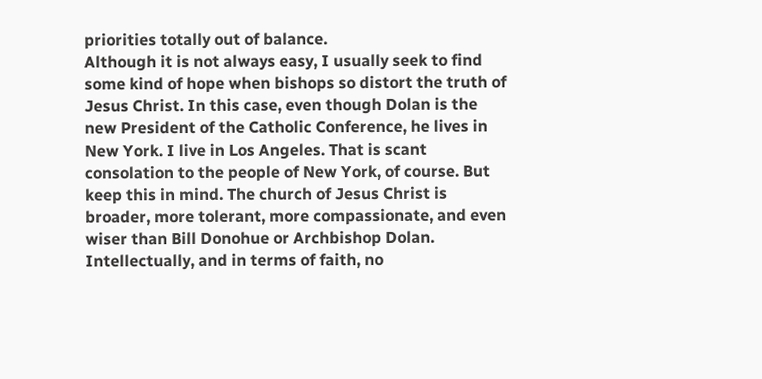priorities totally out of balance.
Although it is not always easy, I usually seek to find some kind of hope when bishops so distort the truth of Jesus Christ. In this case, even though Dolan is the new President of the Catholic Conference, he lives in New York. I live in Los Angeles. That is scant consolation to the people of New York, of course. But keep this in mind. The church of Jesus Christ is broader, more tolerant, more compassionate, and even wiser than Bill Donohue or Archbishop Dolan. Intellectually, and in terms of faith, no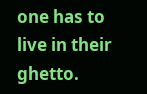one has to live in their ghetto.